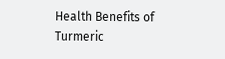Health Benefits of Turmeric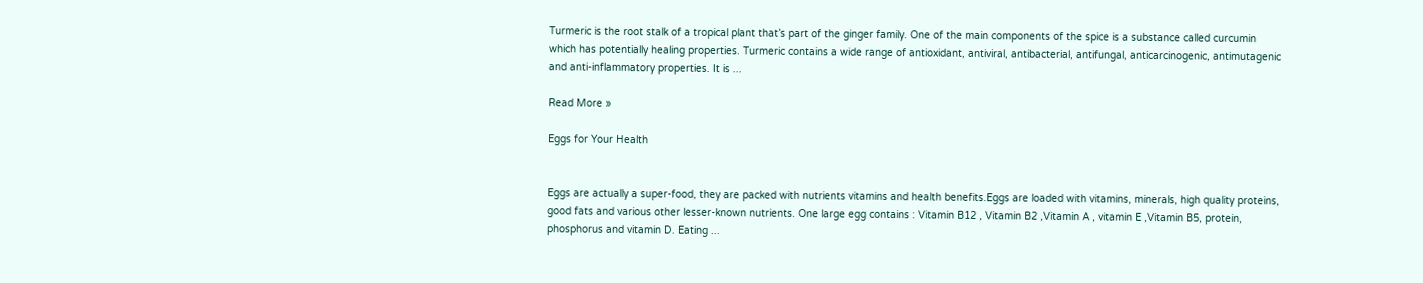Turmeric is the root stalk of a tropical plant that’s part of the ginger family. One of the main components of the spice is a substance called curcumin which has potentially healing properties. Turmeric contains a wide range of antioxidant, antiviral, antibacterial, antifungal, anticarcinogenic, antimutagenic and anti-inflammatory properties. It is ...

Read More »

Eggs for Your Health


Eggs are actually a super-food, they are packed with nutrients vitamins and health benefits.Eggs are loaded with vitamins, minerals, high quality proteins, good fats and various other lesser-known nutrients. One large egg contains : Vitamin B12 , Vitamin B2 ,Vitamin A , vitamin E ,Vitamin B5, protein, phosphorus and vitamin D. Eating ...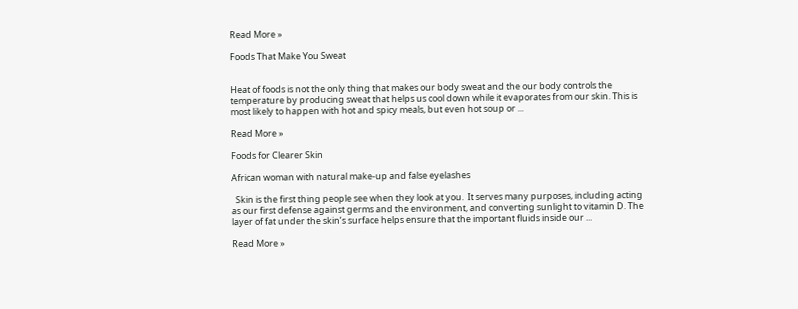Read More »

Foods That Make You Sweat


Heat of foods is not the only thing that makes our body sweat and the our body controls the temperature by producing sweat that helps us cool down while it evaporates from our skin. This is most likely to happen with hot and spicy meals, but even hot soup or ...

Read More »

Foods for Clearer Skin

African woman with natural make-up and false eyelashes

  Skin is the first thing people see when they look at you.  It serves many purposes, including acting as our first defense against germs and the environment, and converting sunlight to vitamin D. The layer of fat under the skin’s surface helps ensure that the important fluids inside our ...

Read More »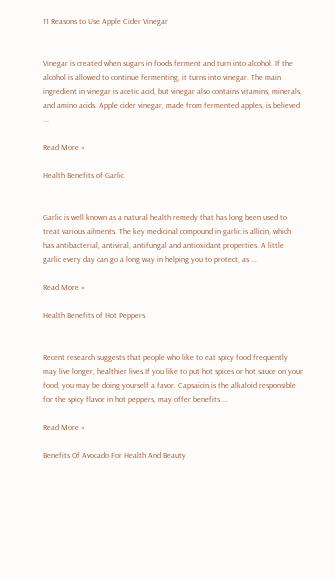11 Reasons to Use Apple Cider Vinegar


Vinegar is created when sugars in foods ferment and turn into alcohol. If the alcohol is allowed to continue fermenting, it turns into vinegar. The main ingredient in vinegar is acetic acid, but vinegar also contains vitamins, minerals, and amino acids. Apple cider vinegar, made from fermented apples, is believed ...

Read More »

Health Benefits of Garlic


Garlic is well known as a natural health remedy that has long been used to treat various ailments. The key medicinal compound in garlic is allicin, which has antibacterial, antiviral, antifungal and antioxidant properties. A little garlic every day can go a long way in helping you to protect, as ...

Read More »

Health Benefits of Hot Peppers


Recent research suggests that people who like to eat spicy food frequently may live longer, healthier lives.If you like to put hot spices or hot sauce on your food, you may be doing yourself a favor. Capsaicin,is the alkaloid responsible for the spicy flavor in hot peppers, may offer benefits ...

Read More »

Benefits Of Avocado For Health And Beauty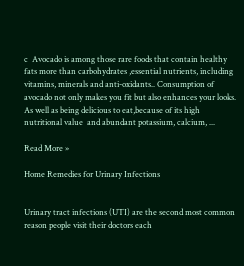c  Avocado is among those rare foods that contain healthy fats more than carbohydrates ,essential nutrients, including vitamins, minerals and anti-oxidants.. Consumption of avocado not only makes you fit but also enhances your looks.  As well as being delicious to eat,because of its high nutritional value  and abundant potassium, calcium, ...

Read More »

Home Remedies for Urinary Infections


Urinary tract infections (UTI) are the second most common reason people visit their doctors each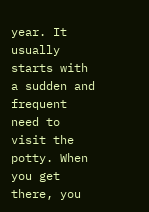year. It usually starts with a sudden and frequent need to visit the potty. When you get there, you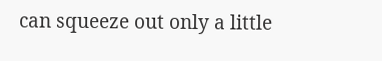can squeeze out only a little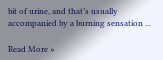bit of urine, and that’s usually accompanied by a burning sensation ...

Read More »